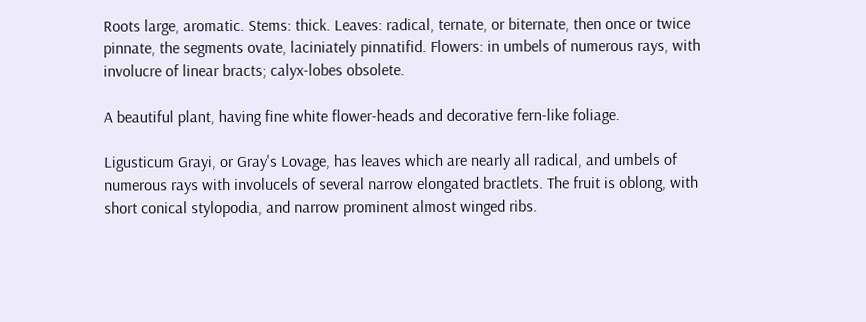Roots large, aromatic. Stems: thick. Leaves: radical, ternate, or biternate, then once or twice pinnate, the segments ovate, laciniately pinnatifid. Flowers: in umbels of numerous rays, with involucre of linear bracts; calyx-lobes obsolete.

A beautiful plant, having fine white flower-heads and decorative fern-like foliage.

Ligusticum Grayi, or Gray's Lovage, has leaves which are nearly all radical, and umbels of numerous rays with involucels of several narrow elongated bractlets. The fruit is oblong, with short conical stylopodia, and narrow prominent almost winged ribs.